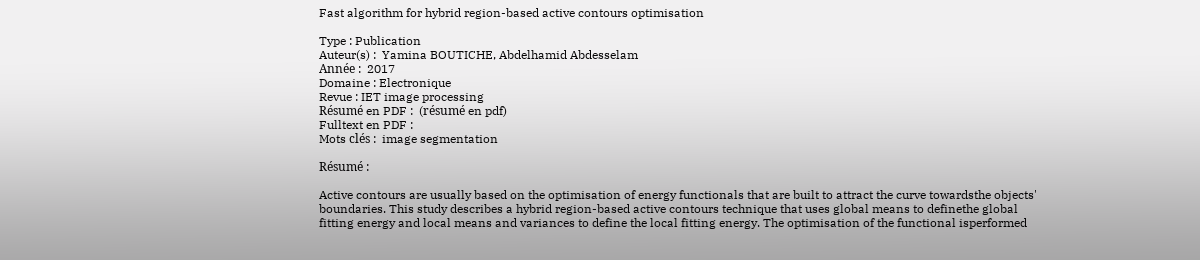Fast algorithm for hybrid region-based active contours optimisation

Type : Publication
Auteur(s) :  Yamina BOUTICHE, Abdelhamid Abdesselam
Année :  2017
Domaine : Electronique
Revue : IET image processing
Résumé en PDF :  (résumé en pdf)
Fulltext en PDF :
Mots clés :  image segmentation

Résumé :

Active contours are usually based on the optimisation of energy functionals that are built to attract the curve towardsthe objects' boundaries. This study describes a hybrid region-based active contours technique that uses global means to definethe global fitting energy and local means and variances to define the local fitting energy. The optimisation of the functional isperformed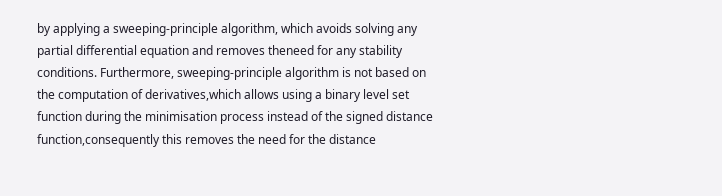by applying a sweeping-principle algorithm, which avoids solving any partial differential equation and removes theneed for any stability conditions. Furthermore, sweeping-principle algorithm is not based on the computation of derivatives,which allows using a binary level set function during the minimisation process instead of the signed distance function,consequently this removes the need for the distance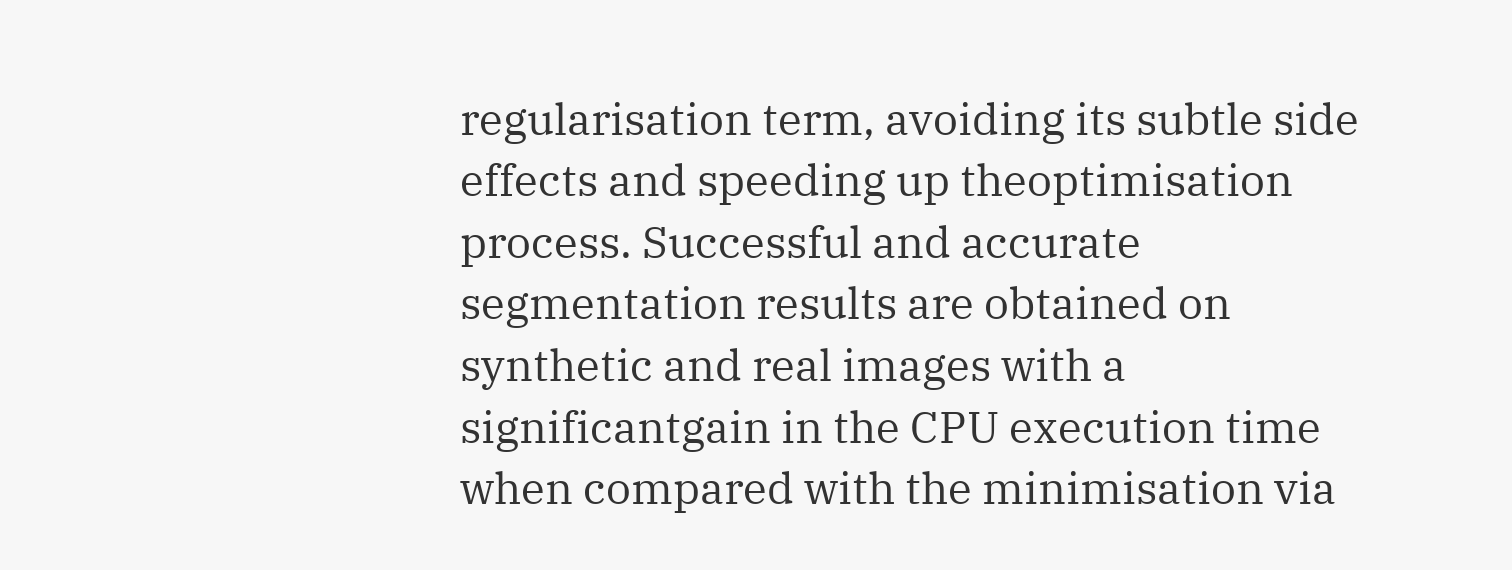regularisation term, avoiding its subtle side effects and speeding up theoptimisation process. Successful and accurate segmentation results are obtained on synthetic and real images with a significantgain in the CPU execution time when compared with the minimisation via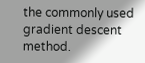the commonly used gradient descent method.